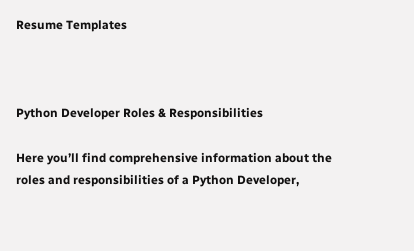Resume Templates



Python Developer Roles & Responsibilities

Here you’ll find comprehensive information about the roles and responsibilities of a Python Developer,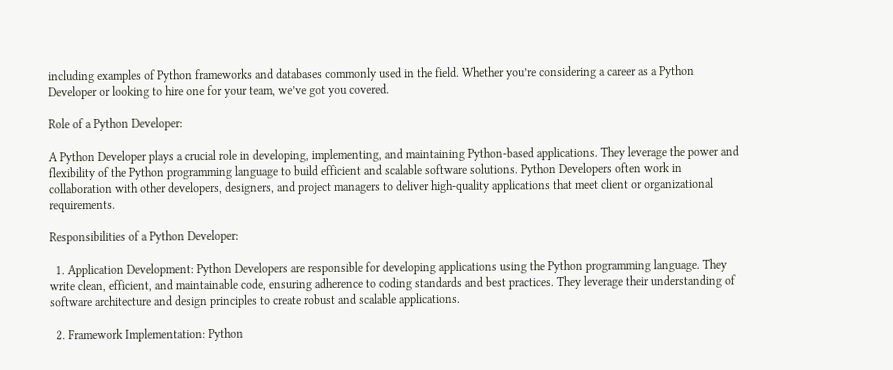including examples of Python frameworks and databases commonly used in the field. Whether you’re considering a career as a Python Developer or looking to hire one for your team, we’ve got you covered.

Role of a Python Developer:

A Python Developer plays a crucial role in developing, implementing, and maintaining Python-based applications. They leverage the power and flexibility of the Python programming language to build efficient and scalable software solutions. Python Developers often work in collaboration with other developers, designers, and project managers to deliver high-quality applications that meet client or organizational requirements.

Responsibilities of a Python Developer:

  1. Application Development: Python Developers are responsible for developing applications using the Python programming language. They write clean, efficient, and maintainable code, ensuring adherence to coding standards and best practices. They leverage their understanding of software architecture and design principles to create robust and scalable applications.

  2. Framework Implementation: Python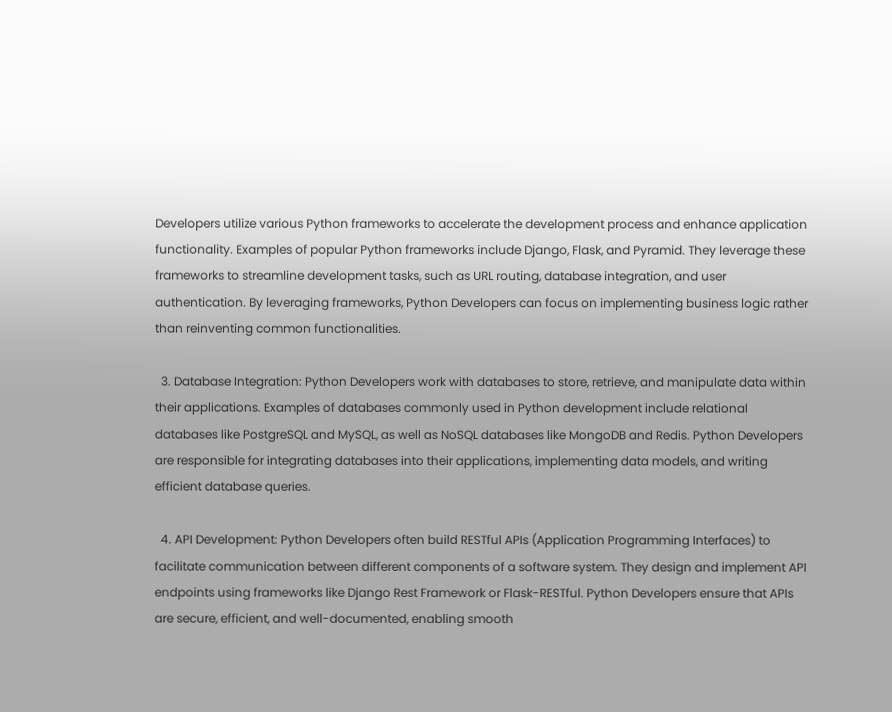Developers utilize various Python frameworks to accelerate the development process and enhance application functionality. Examples of popular Python frameworks include Django, Flask, and Pyramid. They leverage these frameworks to streamline development tasks, such as URL routing, database integration, and user authentication. By leveraging frameworks, Python Developers can focus on implementing business logic rather than reinventing common functionalities.

  3. Database Integration: Python Developers work with databases to store, retrieve, and manipulate data within their applications. Examples of databases commonly used in Python development include relational databases like PostgreSQL and MySQL, as well as NoSQL databases like MongoDB and Redis. Python Developers are responsible for integrating databases into their applications, implementing data models, and writing efficient database queries.

  4. API Development: Python Developers often build RESTful APIs (Application Programming Interfaces) to facilitate communication between different components of a software system. They design and implement API endpoints using frameworks like Django Rest Framework or Flask-RESTful. Python Developers ensure that APIs are secure, efficient, and well-documented, enabling smooth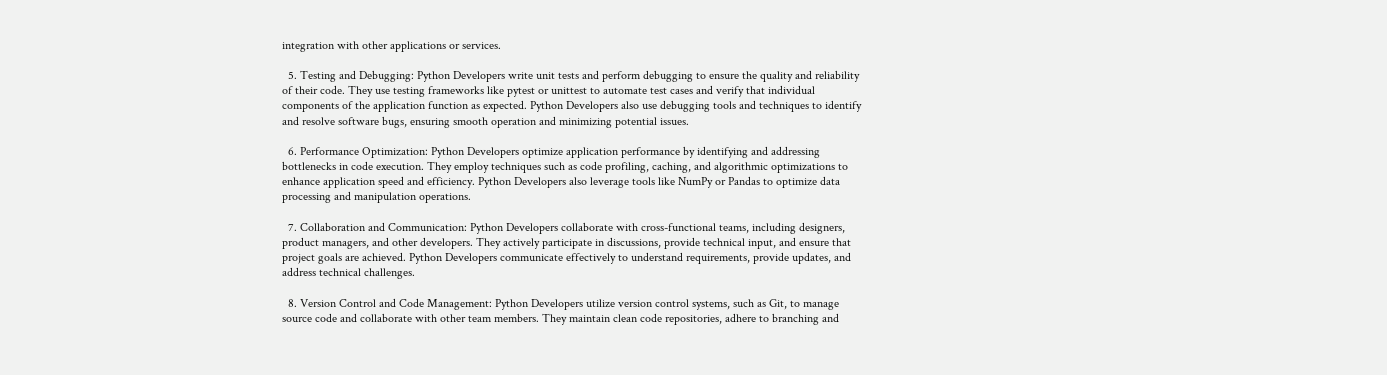integration with other applications or services.

  5. Testing and Debugging: Python Developers write unit tests and perform debugging to ensure the quality and reliability of their code. They use testing frameworks like pytest or unittest to automate test cases and verify that individual components of the application function as expected. Python Developers also use debugging tools and techniques to identify and resolve software bugs, ensuring smooth operation and minimizing potential issues.

  6. Performance Optimization: Python Developers optimize application performance by identifying and addressing bottlenecks in code execution. They employ techniques such as code profiling, caching, and algorithmic optimizations to enhance application speed and efficiency. Python Developers also leverage tools like NumPy or Pandas to optimize data processing and manipulation operations.

  7. Collaboration and Communication: Python Developers collaborate with cross-functional teams, including designers, product managers, and other developers. They actively participate in discussions, provide technical input, and ensure that project goals are achieved. Python Developers communicate effectively to understand requirements, provide updates, and address technical challenges.

  8. Version Control and Code Management: Python Developers utilize version control systems, such as Git, to manage source code and collaborate with other team members. They maintain clean code repositories, adhere to branching and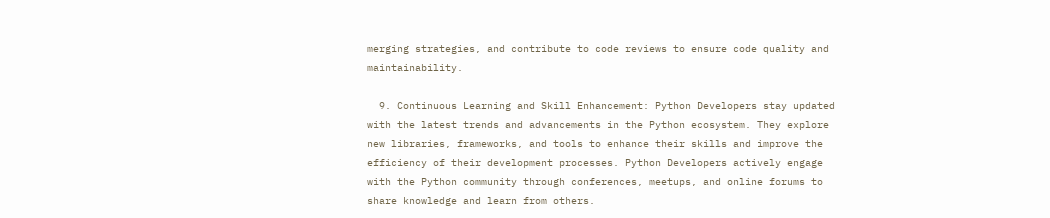merging strategies, and contribute to code reviews to ensure code quality and maintainability.

  9. Continuous Learning and Skill Enhancement: Python Developers stay updated with the latest trends and advancements in the Python ecosystem. They explore new libraries, frameworks, and tools to enhance their skills and improve the efficiency of their development processes. Python Developers actively engage with the Python community through conferences, meetups, and online forums to share knowledge and learn from others.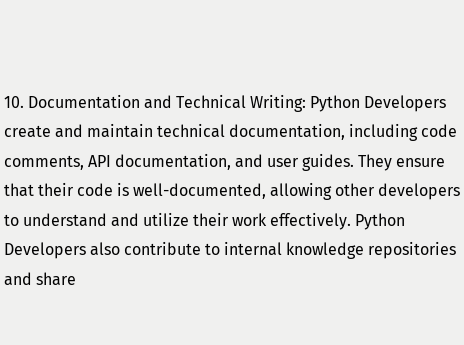10. Documentation and Technical Writing: Python Developers create and maintain technical documentation, including code comments, API documentation, and user guides. They ensure that their code is well-documented, allowing other developers to understand and utilize their work effectively. Python Developers also contribute to internal knowledge repositories and share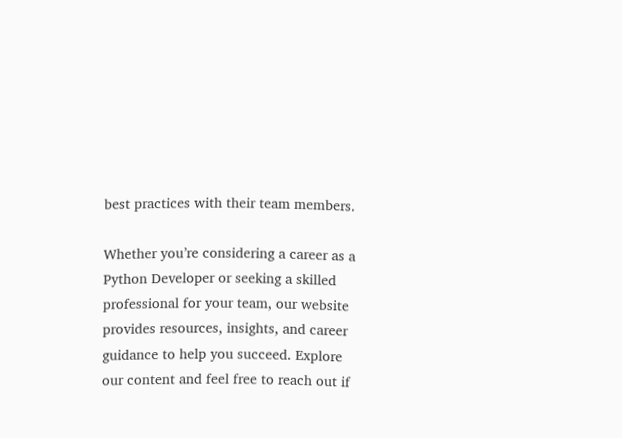best practices with their team members.

Whether you’re considering a career as a Python Developer or seeking a skilled professional for your team, our website provides resources, insights, and career guidance to help you succeed. Explore our content and feel free to reach out if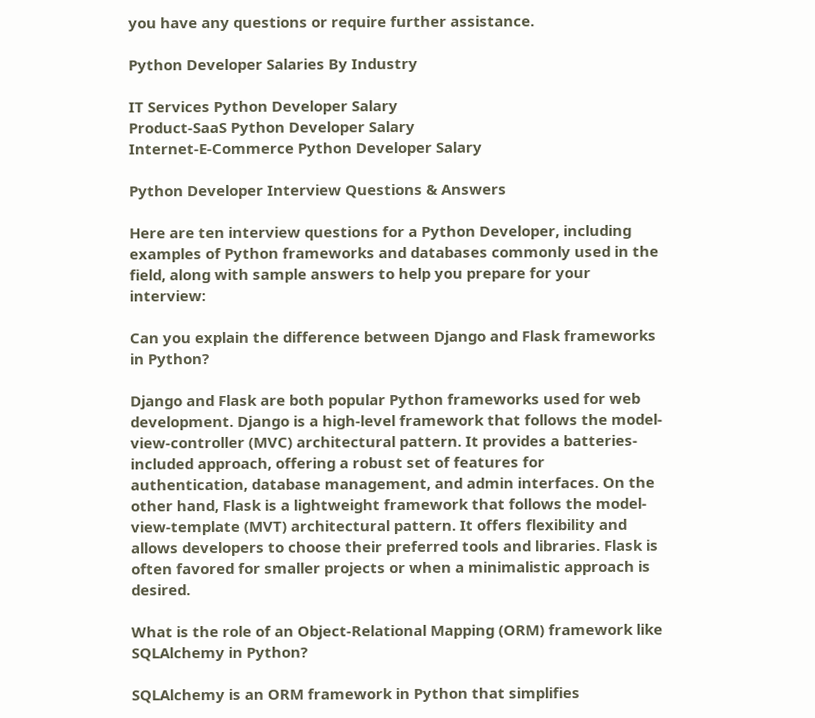you have any questions or require further assistance.

Python Developer Salaries By Industry

IT Services Python Developer Salary
Product-SaaS Python Developer Salary
Internet-E-Commerce Python Developer Salary

Python Developer Interview Questions & Answers

Here are ten interview questions for a Python Developer, including examples of Python frameworks and databases commonly used in the field, along with sample answers to help you prepare for your interview:

Can you explain the difference between Django and Flask frameworks in Python?

Django and Flask are both popular Python frameworks used for web development. Django is a high-level framework that follows the model-view-controller (MVC) architectural pattern. It provides a batteries-included approach, offering a robust set of features for authentication, database management, and admin interfaces. On the other hand, Flask is a lightweight framework that follows the model-view-template (MVT) architectural pattern. It offers flexibility and allows developers to choose their preferred tools and libraries. Flask is often favored for smaller projects or when a minimalistic approach is desired.

What is the role of an Object-Relational Mapping (ORM) framework like SQLAlchemy in Python?

SQLAlchemy is an ORM framework in Python that simplifies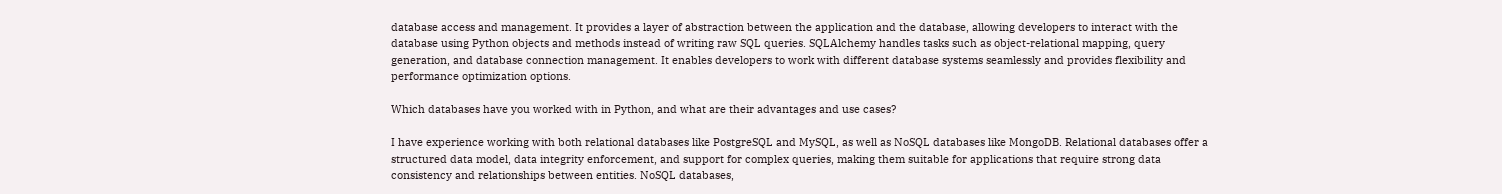database access and management. It provides a layer of abstraction between the application and the database, allowing developers to interact with the database using Python objects and methods instead of writing raw SQL queries. SQLAlchemy handles tasks such as object-relational mapping, query generation, and database connection management. It enables developers to work with different database systems seamlessly and provides flexibility and performance optimization options.

Which databases have you worked with in Python, and what are their advantages and use cases?

I have experience working with both relational databases like PostgreSQL and MySQL, as well as NoSQL databases like MongoDB. Relational databases offer a structured data model, data integrity enforcement, and support for complex queries, making them suitable for applications that require strong data consistency and relationships between entities. NoSQL databases,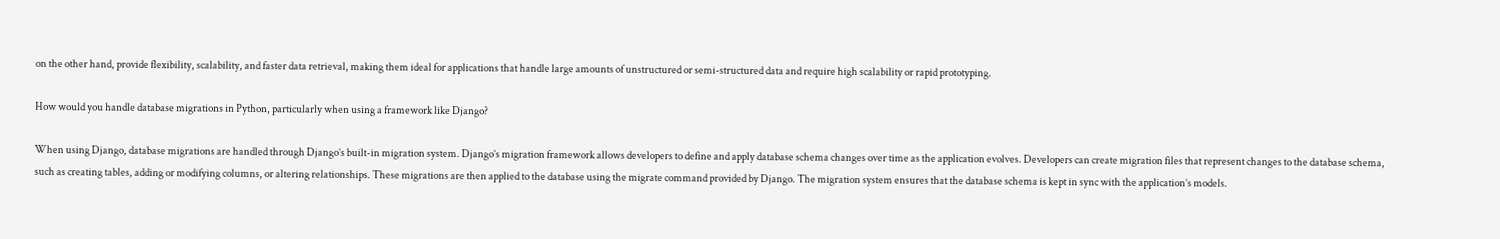on the other hand, provide flexibility, scalability, and faster data retrieval, making them ideal for applications that handle large amounts of unstructured or semi-structured data and require high scalability or rapid prototyping.

How would you handle database migrations in Python, particularly when using a framework like Django?

When using Django, database migrations are handled through Django’s built-in migration system. Django’s migration framework allows developers to define and apply database schema changes over time as the application evolves. Developers can create migration files that represent changes to the database schema, such as creating tables, adding or modifying columns, or altering relationships. These migrations are then applied to the database using the migrate command provided by Django. The migration system ensures that the database schema is kept in sync with the application’s models.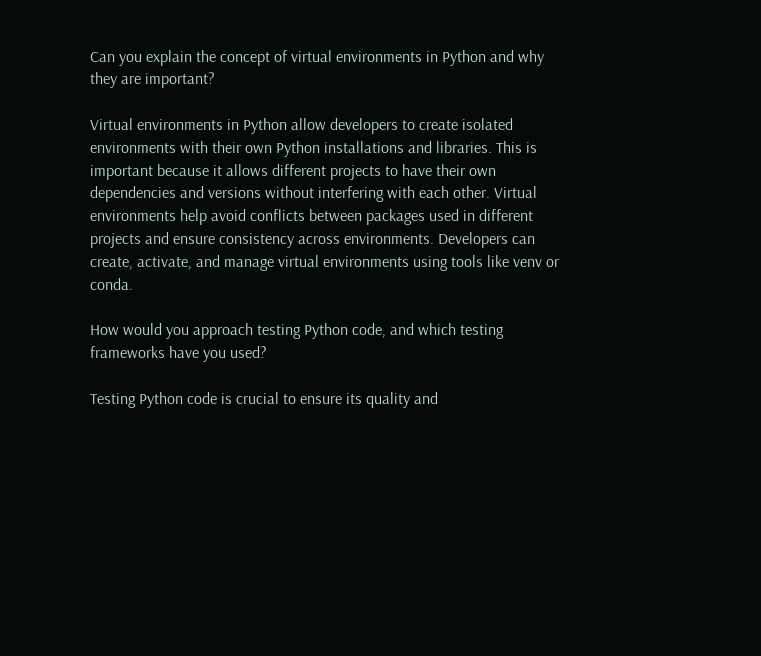Can you explain the concept of virtual environments in Python and why they are important?

Virtual environments in Python allow developers to create isolated environments with their own Python installations and libraries. This is important because it allows different projects to have their own dependencies and versions without interfering with each other. Virtual environments help avoid conflicts between packages used in different projects and ensure consistency across environments. Developers can create, activate, and manage virtual environments using tools like venv or conda.

How would you approach testing Python code, and which testing frameworks have you used?

Testing Python code is crucial to ensure its quality and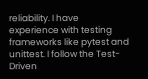reliability. I have experience with testing frameworks like pytest and unittest. I follow the Test-Driven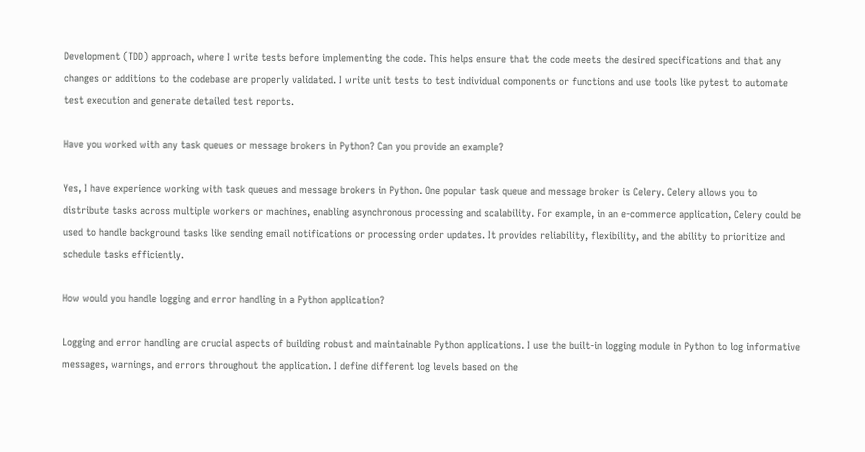Development (TDD) approach, where I write tests before implementing the code. This helps ensure that the code meets the desired specifications and that any changes or additions to the codebase are properly validated. I write unit tests to test individual components or functions and use tools like pytest to automate test execution and generate detailed test reports.

Have you worked with any task queues or message brokers in Python? Can you provide an example?

Yes, I have experience working with task queues and message brokers in Python. One popular task queue and message broker is Celery. Celery allows you to distribute tasks across multiple workers or machines, enabling asynchronous processing and scalability. For example, in an e-commerce application, Celery could be used to handle background tasks like sending email notifications or processing order updates. It provides reliability, flexibility, and the ability to prioritize and schedule tasks efficiently.

How would you handle logging and error handling in a Python application?

Logging and error handling are crucial aspects of building robust and maintainable Python applications. I use the built-in logging module in Python to log informative messages, warnings, and errors throughout the application. I define different log levels based on the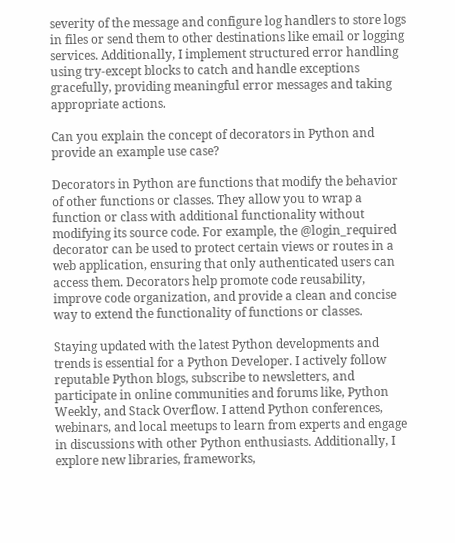severity of the message and configure log handlers to store logs in files or send them to other destinations like email or logging services. Additionally, I implement structured error handling using try-except blocks to catch and handle exceptions gracefully, providing meaningful error messages and taking appropriate actions.

Can you explain the concept of decorators in Python and provide an example use case?

Decorators in Python are functions that modify the behavior of other functions or classes. They allow you to wrap a function or class with additional functionality without modifying its source code. For example, the @login_required decorator can be used to protect certain views or routes in a web application, ensuring that only authenticated users can access them. Decorators help promote code reusability, improve code organization, and provide a clean and concise way to extend the functionality of functions or classes.

Staying updated with the latest Python developments and trends is essential for a Python Developer. I actively follow reputable Python blogs, subscribe to newsletters, and participate in online communities and forums like, Python Weekly, and Stack Overflow. I attend Python conferences, webinars, and local meetups to learn from experts and engage in discussions with other Python enthusiasts. Additionally, I explore new libraries, frameworks,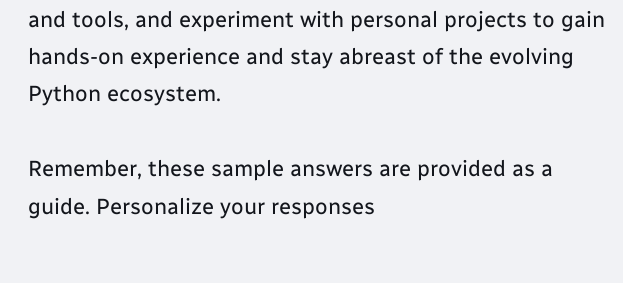and tools, and experiment with personal projects to gain hands-on experience and stay abreast of the evolving Python ecosystem.

Remember, these sample answers are provided as a guide. Personalize your responses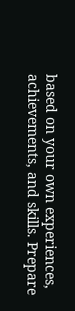based on your own experiences, achievements, and skills. Prepare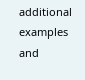additional examples and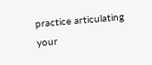practice articulating your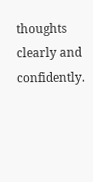thoughts clearly and confidently.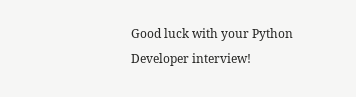Good luck with your Python Developer interview!